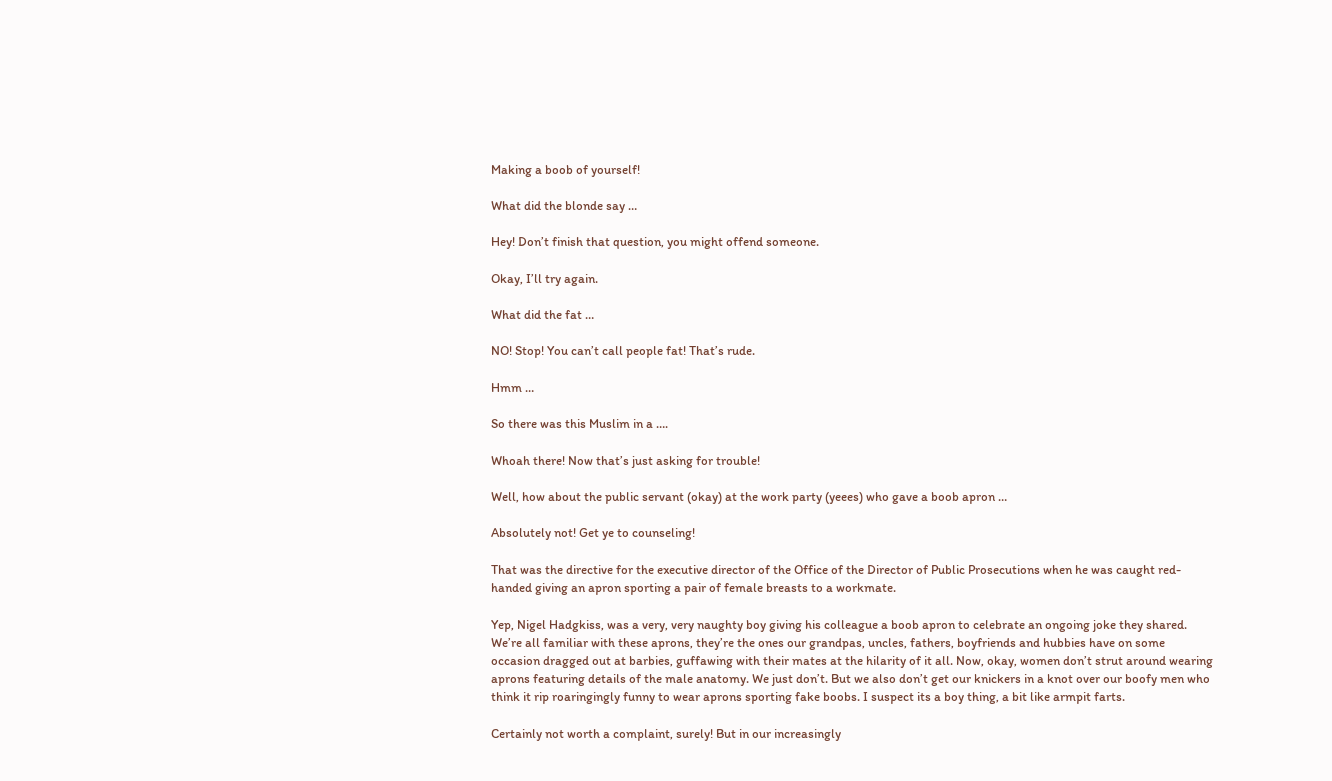Making a boob of yourself!

What did the blonde say …

Hey! Don’t finish that question, you might offend someone.

Okay, I’ll try again.

What did the fat …

NO! Stop! You can’t call people fat! That’s rude.

Hmm …

So there was this Muslim in a ….

Whoah there! Now that’s just asking for trouble!

Well, how about the public servant (okay) at the work party (yeees) who gave a boob apron …

Absolutely not! Get ye to counseling!

That was the directive for the executive director of the Office of the Director of Public Prosecutions when he was caught red-handed giving an apron sporting a pair of female breasts to a workmate.

Yep, Nigel Hadgkiss, was a very, very naughty boy giving his colleague a boob apron to celebrate an ongoing joke they shared. We’re all familiar with these aprons, they’re the ones our grandpas, uncles, fathers, boyfriends and hubbies have on some occasion dragged out at barbies, guffawing with their mates at the hilarity of it all. Now, okay, women don’t strut around wearing aprons featuring details of the male anatomy. We just don’t. But we also don’t get our knickers in a knot over our boofy men who think it rip roaringingly funny to wear aprons sporting fake boobs. I suspect its a boy thing, a bit like armpit farts.

Certainly not worth a complaint, surely! But in our increasingly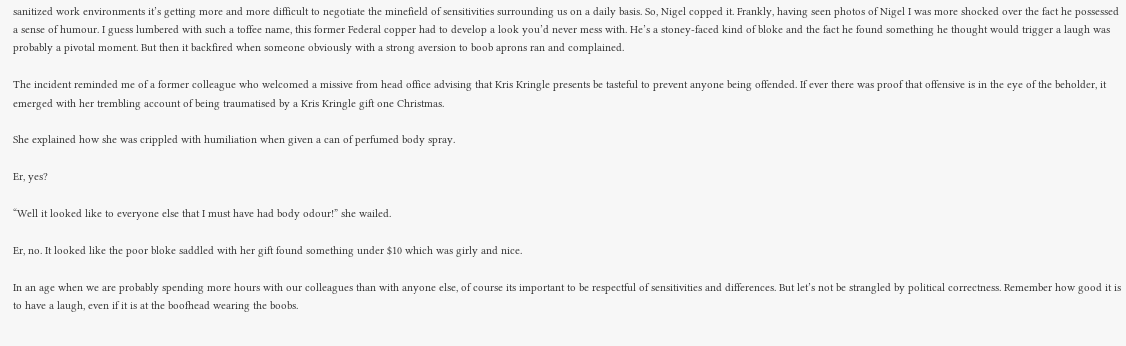sanitized work environments it’s getting more and more difficult to negotiate the minefield of sensitivities surrounding us on a daily basis. So, Nigel copped it. Frankly, having seen photos of Nigel I was more shocked over the fact he possessed a sense of humour. I guess lumbered with such a toffee name, this former Federal copper had to develop a look you’d never mess with. He’s a stoney-faced kind of bloke and the fact he found something he thought would trigger a laugh was probably a pivotal moment. But then it backfired when someone obviously with a strong aversion to boob aprons ran and complained.

The incident reminded me of a former colleague who welcomed a missive from head office advising that Kris Kringle presents be tasteful to prevent anyone being offended. If ever there was proof that offensive is in the eye of the beholder, it emerged with her trembling account of being traumatised by a Kris Kringle gift one Christmas.

She explained how she was crippled with humiliation when given a can of perfumed body spray.

Er, yes?

“Well it looked like to everyone else that I must have had body odour!” she wailed.

Er, no. It looked like the poor bloke saddled with her gift found something under $10 which was girly and nice.

In an age when we are probably spending more hours with our colleagues than with anyone else, of course its important to be respectful of sensitivities and differences. But let’s not be strangled by political correctness. Remember how good it is to have a laugh, even if it is at the boofhead wearing the boobs.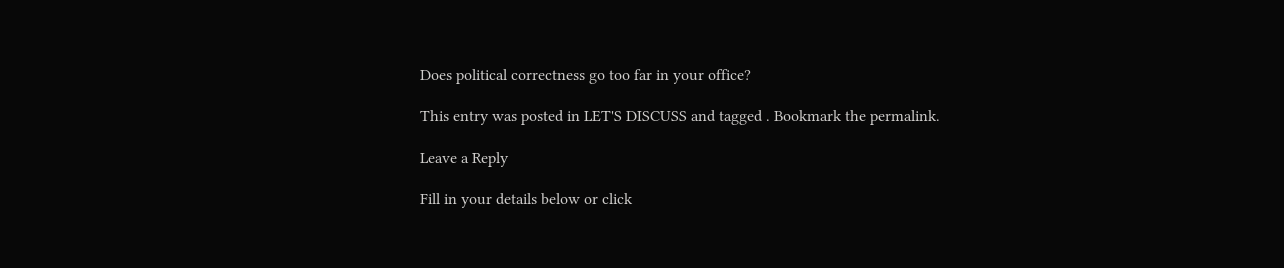Does political correctness go too far in your office?

This entry was posted in LET'S DISCUSS and tagged . Bookmark the permalink.

Leave a Reply

Fill in your details below or click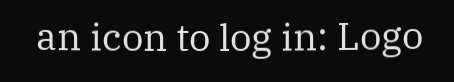an icon to log in: Logo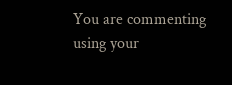You are commenting using your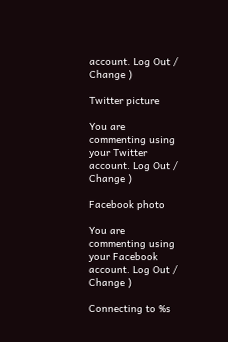account. Log Out /  Change )

Twitter picture

You are commenting using your Twitter account. Log Out /  Change )

Facebook photo

You are commenting using your Facebook account. Log Out /  Change )

Connecting to %s